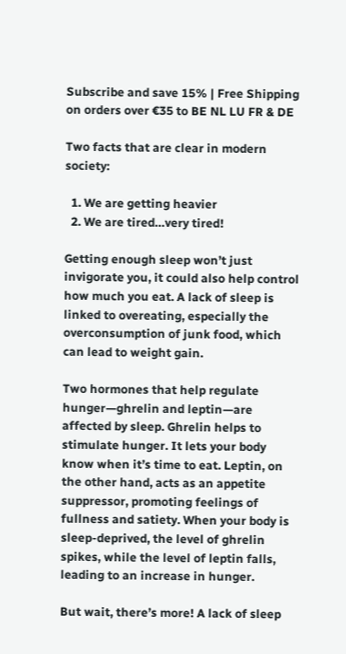Subscribe and save 15% | Free Shipping on orders over €35 to BE NL LU FR & DE

Two facts that are clear in modern society:

  1. We are getting heavier
  2. We are tired…very tired!

Getting enough sleep won’t just invigorate you, it could also help control how much you eat. A lack of sleep is linked to overeating, especially the overconsumption of junk food, which can lead to weight gain.

Two hormones that help regulate hunger—ghrelin and leptin—are affected by sleep. Ghrelin helps to stimulate hunger. It lets your body know when it’s time to eat. Leptin, on the other hand, acts as an appetite suppressor, promoting feelings of fullness and satiety. When your body is sleep-deprived, the level of ghrelin spikes, while the level of leptin falls, leading to an increase in hunger.

But wait, there’s more! A lack of sleep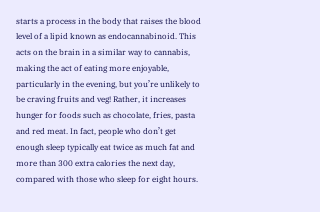starts a process in the body that raises the blood level of a lipid known as endocannabinoid. This acts on the brain in a similar way to cannabis, making the act of eating more enjoyable, particularly in the evening, but you’re unlikely to be craving fruits and veg! Rather, it increases hunger for foods such as chocolate, fries, pasta and red meat. In fact, people who don’t get enough sleep typically eat twice as much fat and more than 300 extra calories the next day, compared with those who sleep for eight hours.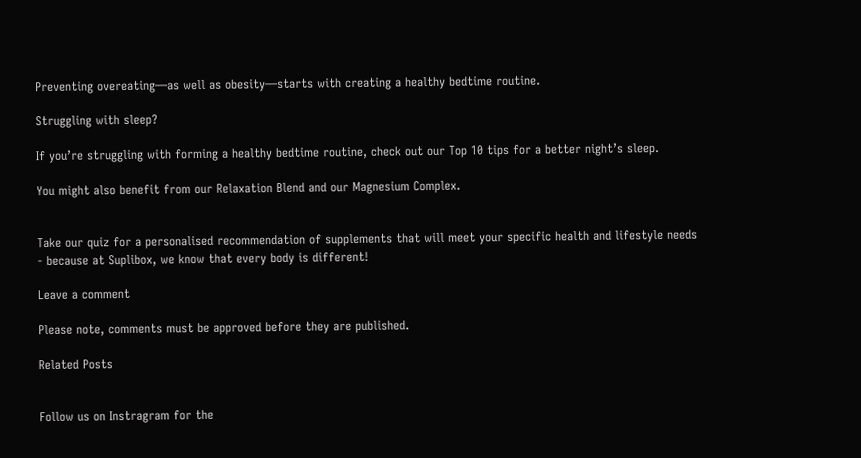Preventing overeating—as well as obesity—starts with creating a healthy bedtime routine.

Struggling with sleep?

If you’re struggling with forming a healthy bedtime routine, check out our Top 10 tips for a better night’s sleep.

You might also benefit from our Relaxation Blend and our Magnesium Complex.


Take our quiz for a personalised recommendation of supplements that will meet your specific health and lifestyle needs - because at Suplibox, we know that every body is different!

Leave a comment

Please note, comments must be approved before they are published.

Related Posts


Follow us on Instragram for the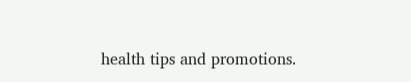health tips and promotions.